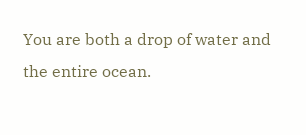You are both a drop of water and the entire ocean.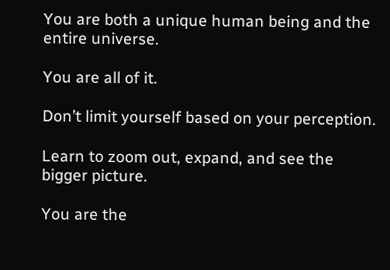You are both a unique human being and the entire universe.

You are all of it.

Don’t limit yourself based on your perception.

Learn to zoom out, expand, and see the bigger picture.

You are the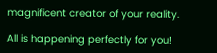magnificent creator of your reality.

All is happening perfectly for you!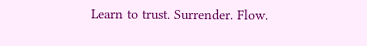Learn to trust. Surrender. Flow.